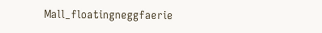Mall_floatingneggfaerie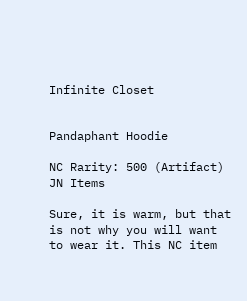Infinite Closet


Pandaphant Hoodie

NC Rarity: 500 (Artifact) JN Items

Sure, it is warm, but that is not why you will want to wear it. This NC item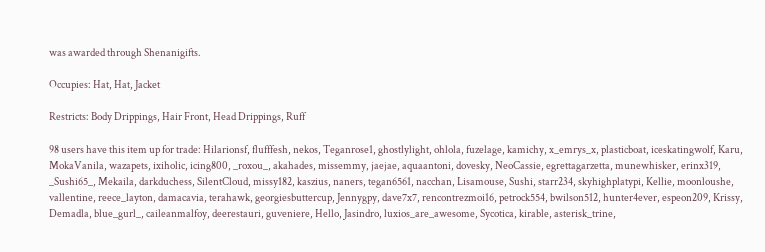was awarded through Shenanigifts.

Occupies: Hat, Hat, Jacket

Restricts: Body Drippings, Hair Front, Head Drippings, Ruff

98 users have this item up for trade: Hilarionsf, flufffesh, nekos, Teganrose1, ghostlylight, ohlola, fuzelage, kamichy, x_emrys_x, plasticboat, iceskatingwolf, Karu, MokaVanila, wazapets, ixiholic, icing800, _roxou_, akahades, missemmy, jaejae, aquaantoni, dovesky, NeoCassie, egrettagarzetta, munewhisker, erinx319, _Sushi65_, Mekaila, darkduchess, SilentCloud, missy182, kaszius, naners, tegan6561, nacchan, Lisamouse, Sushi, starr234, skyhighplatypi, Kellie, moonloushe, vallentine, reece_layton, damacavia, terahawk, georgiesbuttercup, Jennygpy, dave7x7, rencontrezmoi16, petrock554, bwilson512, hunter4ever, espeon209, Krissy, Demadla, blue_gurl_, caileanmalfoy, deerestauri, guveniere, Hello, Jasindro, luxios_are_awesome, Sycotica, kirable, asterisk_trine,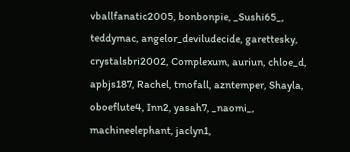vballfanatic2005, bonbonpie, _Sushi65_, teddymac, angelor_deviludecide, garettesky, crystalsbri2002, Complexum, auriun, chloe_d, apbjs187, Rachel, tmofall, azntemper, Shayla, oboeflute4, Inn2, yasah7, _naomi_, machineelephant, jaclyn1,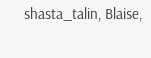shasta_talin, Blaise,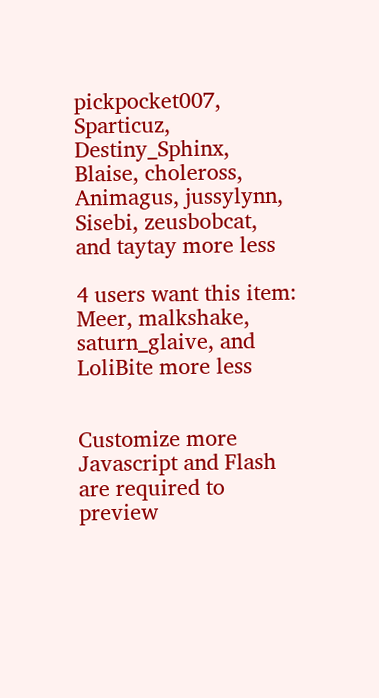pickpocket007, Sparticuz, Destiny_Sphinx, Blaise, choleross, Animagus, jussylynn, Sisebi, zeusbobcat, and taytay more less

4 users want this item: Meer, malkshake, saturn_glaive, and LoliBite more less


Customize more
Javascript and Flash are required to preview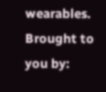wearables.
Brought to you by: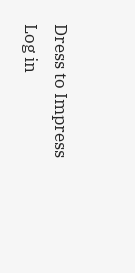Dress to Impress
Log in